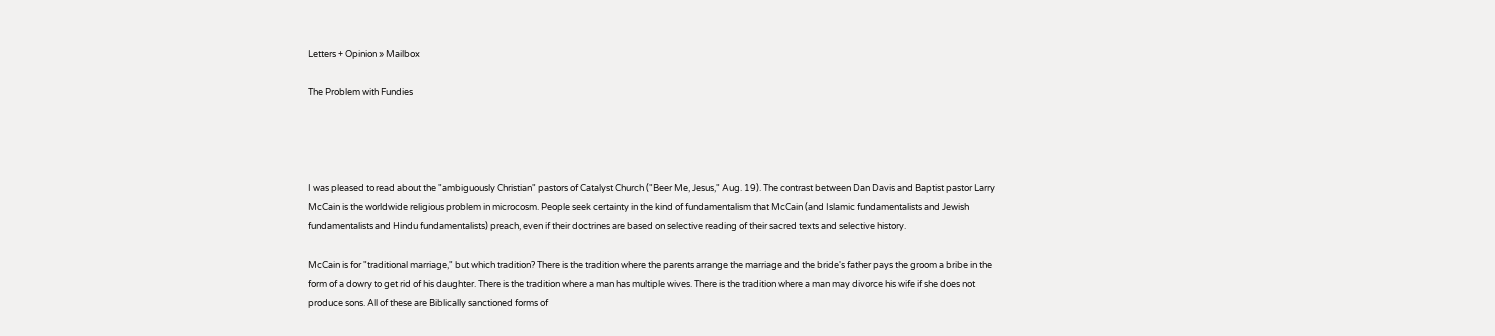Letters + Opinion » Mailbox

The Problem with Fundies




I was pleased to read about the "ambiguously Christian" pastors of Catalyst Church ("Beer Me, Jesus," Aug. 19). The contrast between Dan Davis and Baptist pastor Larry McCain is the worldwide religious problem in microcosm. People seek certainty in the kind of fundamentalism that McCain (and Islamic fundamentalists and Jewish fundamentalists and Hindu fundamentalists) preach, even if their doctrines are based on selective reading of their sacred texts and selective history.

McCain is for "traditional marriage," but which tradition? There is the tradition where the parents arrange the marriage and the bride's father pays the groom a bribe in the form of a dowry to get rid of his daughter. There is the tradition where a man has multiple wives. There is the tradition where a man may divorce his wife if she does not produce sons. All of these are Biblically sanctioned forms of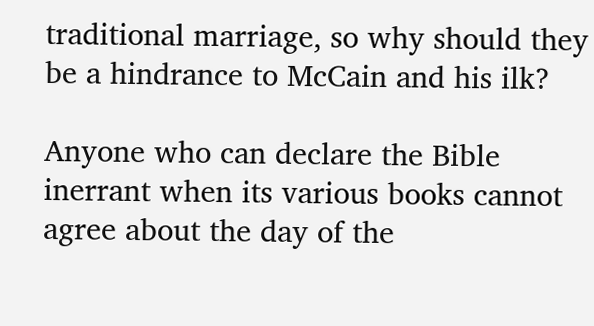traditional marriage, so why should they be a hindrance to McCain and his ilk?

Anyone who can declare the Bible inerrant when its various books cannot agree about the day of the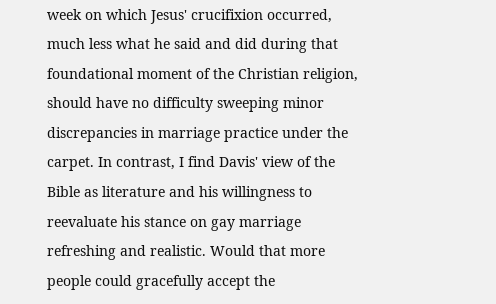week on which Jesus' crucifixion occurred, much less what he said and did during that foundational moment of the Christian religion, should have no difficulty sweeping minor discrepancies in marriage practice under the carpet. In contrast, I find Davis' view of the Bible as literature and his willingness to reevaluate his stance on gay marriage refreshing and realistic. Would that more people could gracefully accept the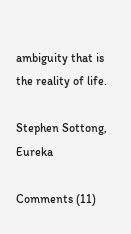ambiguity that is the reality of life.

Stephen Sottong, Eureka

Comments (11)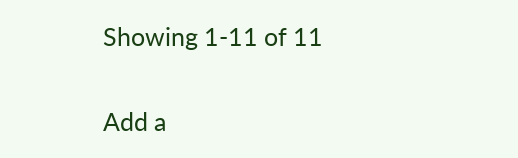Showing 1-11 of 11

Add a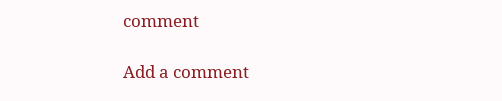comment

Add a comment